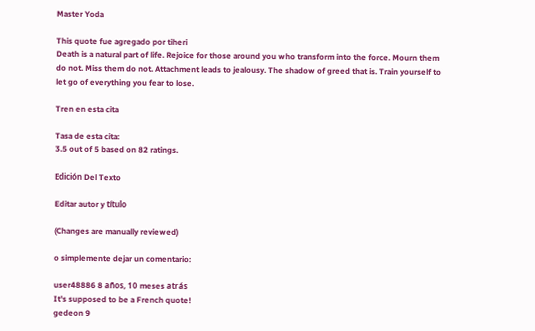Master Yoda

This quote fue agregado por tiheri
Death is a natural part of life. Rejoice for those around you who transform into the force. Mourn them do not. Miss them do not. Attachment leads to jealousy. The shadow of greed that is. Train yourself to let go of everything you fear to lose.

Tren en esta cita

Tasa de esta cita:
3.5 out of 5 based on 82 ratings.

Edición Del Texto

Editar autor y título

(Changes are manually reviewed)

o simplemente dejar un comentario:

user48886 8 años, 10 meses atrás
It's supposed to be a French quote!
gedeon 9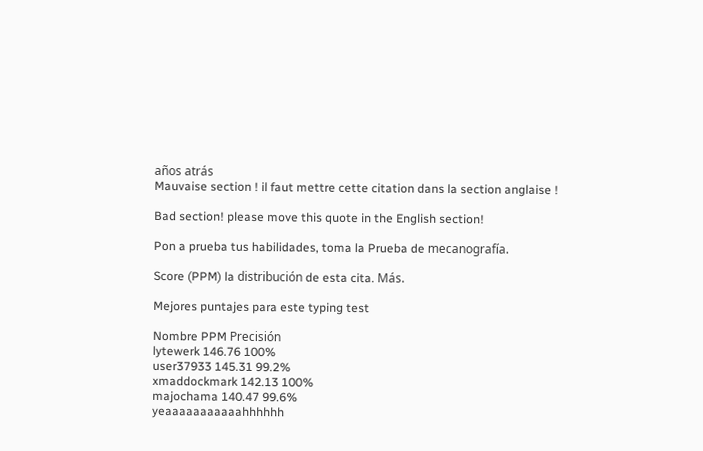años atrás
Mauvaise section ! il faut mettre cette citation dans la section anglaise !

Bad section! please move this quote in the English section!

Pon a prueba tus habilidades, toma la Prueba de mecanografía.

Score (PPM) la distribución de esta cita. Más.

Mejores puntajes para este typing test

Nombre PPM Precisión
lytewerk 146.76 100%
user37933 145.31 99.2%
xmaddockmark 142.13 100%
majochama 140.47 99.6%
yeaaaaaaaaaaahhhhhh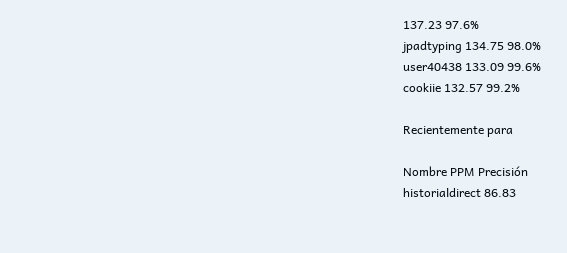137.23 97.6%
jpadtyping 134.75 98.0%
user40438 133.09 99.6%
cookiie 132.57 99.2%

Recientemente para

Nombre PPM Precisión
historialdirect 86.83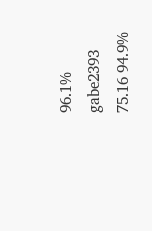96.1%
gabe2393 75.16 94.9%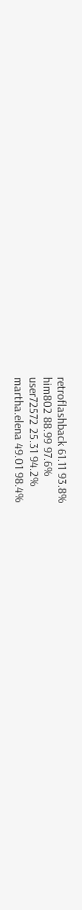retroflashback 61.11 93.8%
him802 88.99 97.6%
user72572 25.31 94.2%
martha.elena 49.01 98.4%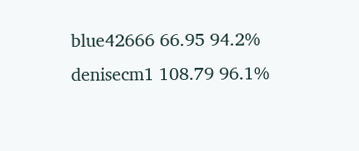blue42666 66.95 94.2%
denisecm1 108.79 96.1%